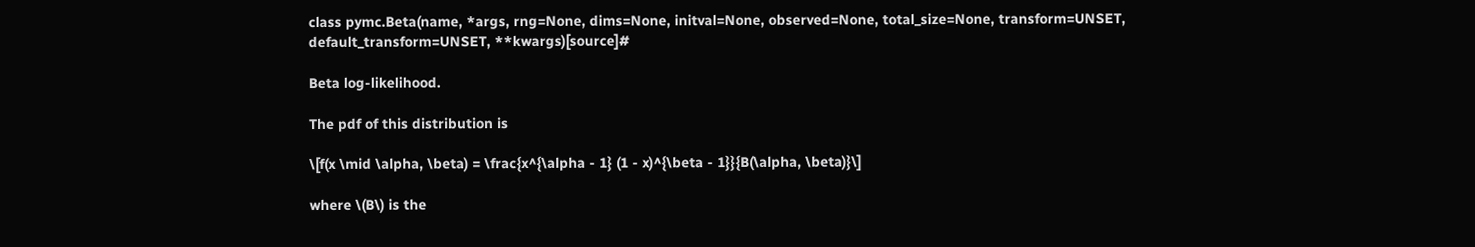class pymc.Beta(name, *args, rng=None, dims=None, initval=None, observed=None, total_size=None, transform=UNSET, default_transform=UNSET, **kwargs)[source]#

Beta log-likelihood.

The pdf of this distribution is

\[f(x \mid \alpha, \beta) = \frac{x^{\alpha - 1} (1 - x)^{\beta - 1}}{B(\alpha, \beta)}\]

where \(B\) is the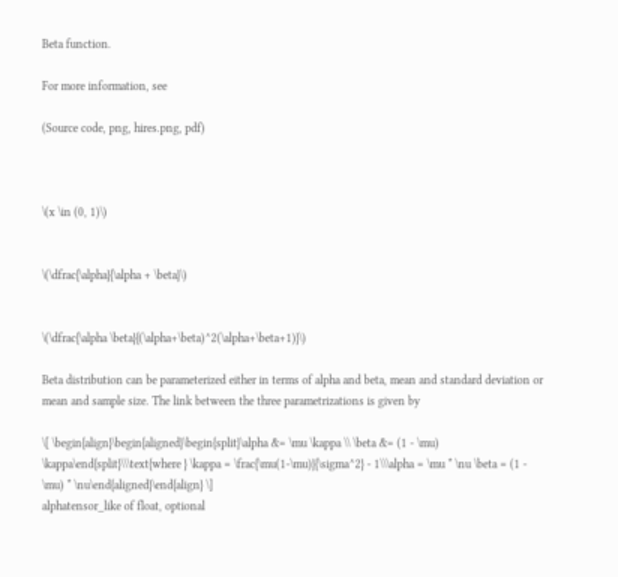Beta function.

For more information, see

(Source code, png, hires.png, pdf)



\(x \in (0, 1)\)


\(\dfrac{\alpha}{\alpha + \beta}\)


\(\dfrac{\alpha \beta}{(\alpha+\beta)^2(\alpha+\beta+1)}\)

Beta distribution can be parameterized either in terms of alpha and beta, mean and standard deviation or mean and sample size. The link between the three parametrizations is given by

\[ \begin{align}\begin{aligned}\begin{split}\alpha &= \mu \kappa \\ \beta &= (1 - \mu) \kappa\end{split}\\\text{where } \kappa = \frac{\mu(1-\mu)}{\sigma^2} - 1\\\alpha = \mu * \nu \beta = (1 - \mu) * \nu\end{aligned}\end{align} \]
alphatensor_like of float, optional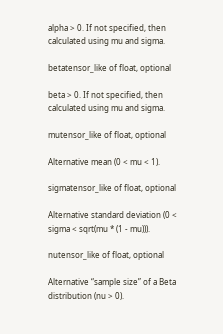alpha > 0. If not specified, then calculated using mu and sigma.

betatensor_like of float, optional

beta > 0. If not specified, then calculated using mu and sigma.

mutensor_like of float, optional

Alternative mean (0 < mu < 1).

sigmatensor_like of float, optional

Alternative standard deviation (0 < sigma < sqrt(mu * (1 - mu))).

nutensor_like of float, optional

Alternative “sample size” of a Beta distribution (nu > 0).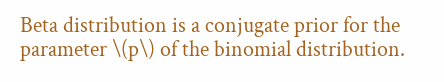Beta distribution is a conjugate prior for the parameter \(p\) of the binomial distribution.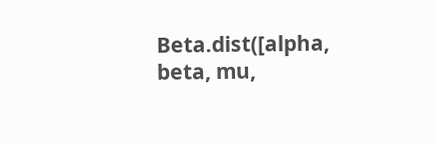Beta.dist([alpha, beta, mu,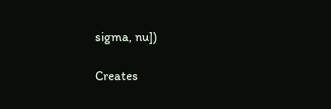sigma, nu])

Creates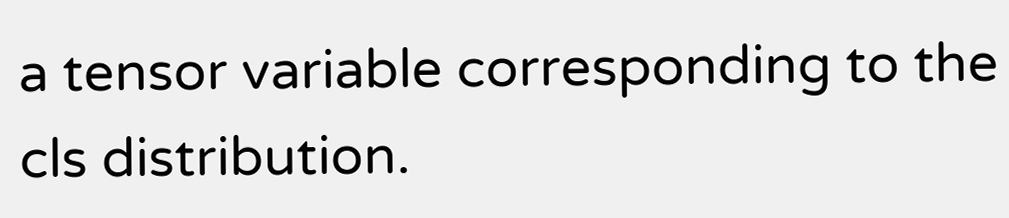a tensor variable corresponding to the cls distribution.